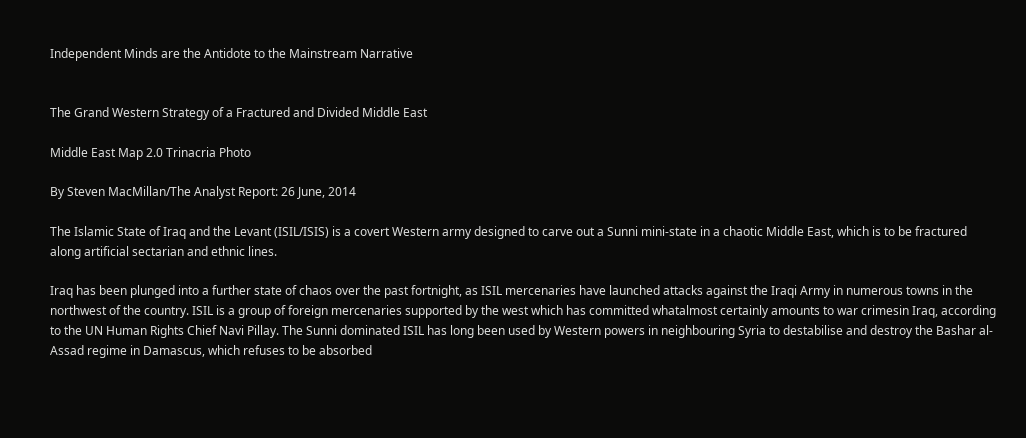Independent Minds are the Antidote to the Mainstream Narrative


The Grand Western Strategy of a Fractured and Divided Middle East

Middle East Map 2.0 Trinacria Photo

By Steven MacMillan/The Analyst Report: 26 June, 2014

The Islamic State of Iraq and the Levant (ISIL/ISIS) is a covert Western army designed to carve out a Sunni mini-state in a chaotic Middle East, which is to be fractured along artificial sectarian and ethnic lines.

Iraq has been plunged into a further state of chaos over the past fortnight, as ISIL mercenaries have launched attacks against the Iraqi Army in numerous towns in the northwest of the country. ISIL is a group of foreign mercenaries supported by the west which has committed whatalmost certainly amounts to war crimesin Iraq, according to the UN Human Rights Chief Navi Pillay. The Sunni dominated ISIL has long been used by Western powers in neighbouring Syria to destabilise and destroy the Bashar al-Assad regime in Damascus, which refuses to be absorbed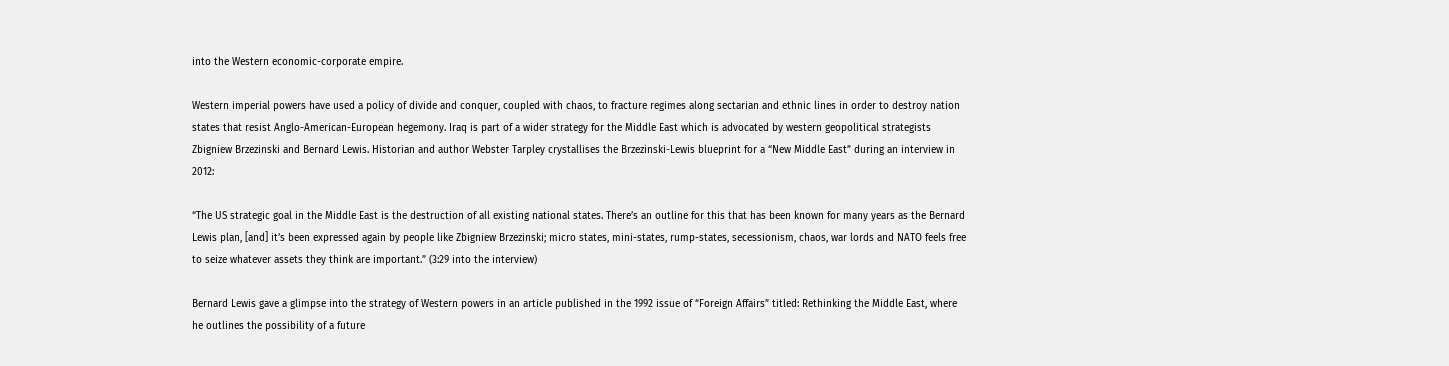into the Western economic-corporate empire.

Western imperial powers have used a policy of divide and conquer, coupled with chaos, to fracture regimes along sectarian and ethnic lines in order to destroy nation states that resist Anglo-American-European hegemony. Iraq is part of a wider strategy for the Middle East which is advocated by western geopolitical strategists Zbigniew Brzezinski and Bernard Lewis. Historian and author Webster Tarpley crystallises the Brzezinski-Lewis blueprint for a “New Middle East” during an interview in 2012:

“The US strategic goal in the Middle East is the destruction of all existing national states. There’s an outline for this that has been known for many years as the Bernard Lewis plan, [and] it’s been expressed again by people like Zbigniew Brzezinski; micro states, mini-states, rump-states, secessionism, chaos, war lords and NATO feels free to seize whatever assets they think are important.” (3:29 into the interview)

Bernard Lewis gave a glimpse into the strategy of Western powers in an article published in the 1992 issue of “Foreign Affairs” titled: Rethinking the Middle East, where he outlines the possibility of a future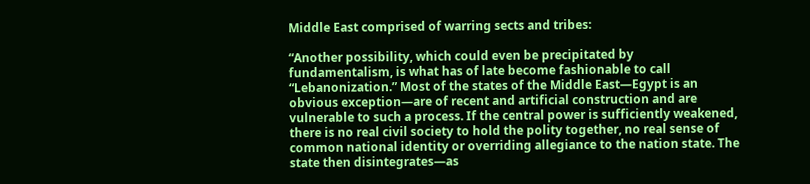Middle East comprised of warring sects and tribes:

“Another possibility, which could even be precipitated by fundamentalism, is what has of late become fashionable to call “Lebanonization.” Most of the states of the Middle East—Egypt is an obvious exception—are of recent and artificial construction and are vulnerable to such a process. If the central power is sufficiently weakened, there is no real civil society to hold the polity together, no real sense of common national identity or overriding allegiance to the nation state. The state then disintegrates—as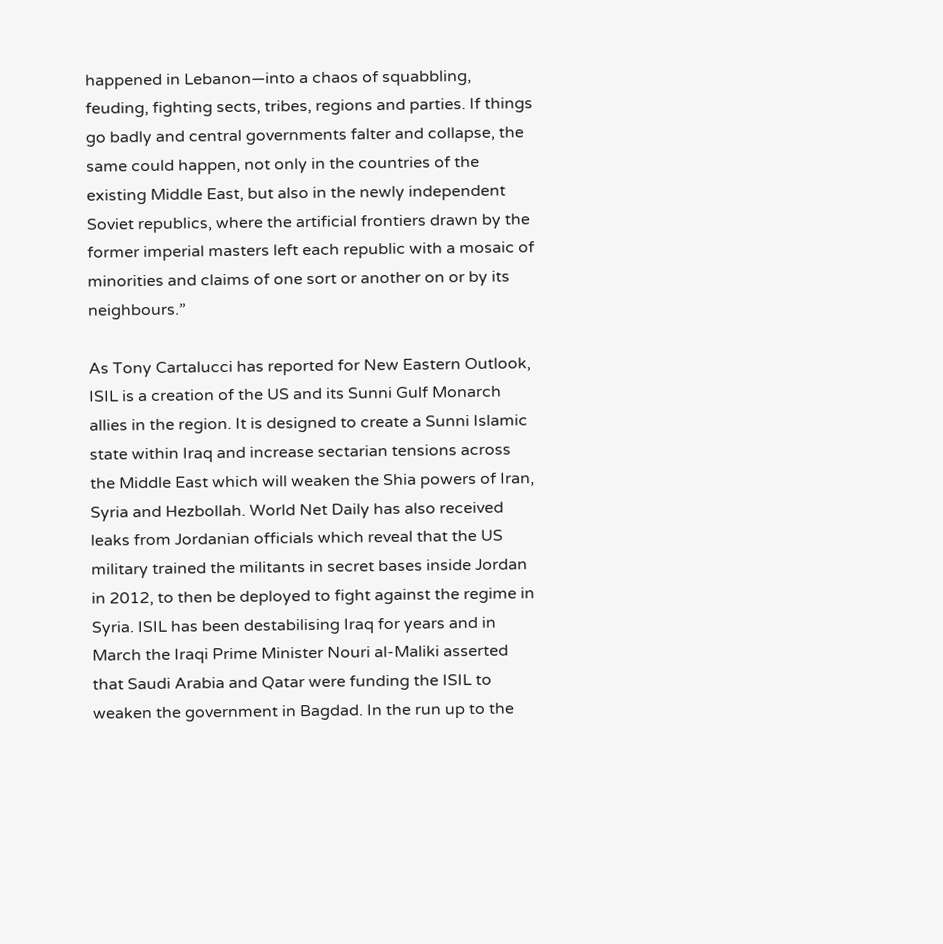happened in Lebanon—into a chaos of squabbling, feuding, fighting sects, tribes, regions and parties. If things go badly and central governments falter and collapse, the same could happen, not only in the countries of the existing Middle East, but also in the newly independent Soviet republics, where the artificial frontiers drawn by the former imperial masters left each republic with a mosaic of minorities and claims of one sort or another on or by its neighbours.”

As Tony Cartalucci has reported for New Eastern Outlook, ISIL is a creation of the US and its Sunni Gulf Monarch allies in the region. It is designed to create a Sunni Islamic state within Iraq and increase sectarian tensions across the Middle East which will weaken the Shia powers of Iran, Syria and Hezbollah. World Net Daily has also received leaks from Jordanian officials which reveal that the US military trained the militants in secret bases inside Jordan in 2012, to then be deployed to fight against the regime in Syria. ISIL has been destabilising Iraq for years and in March the Iraqi Prime Minister Nouri al-Maliki asserted that Saudi Arabia and Qatar were funding the ISIL to weaken the government in Bagdad. In the run up to the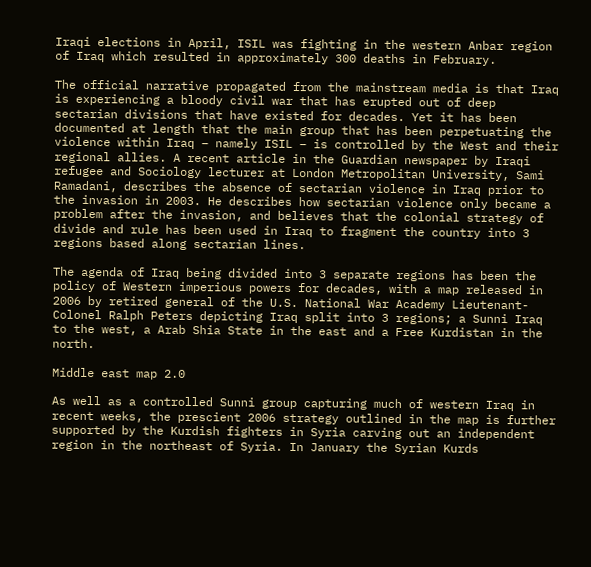Iraqi elections in April, ISIL was fighting in the western Anbar region of Iraq which resulted in approximately 300 deaths in February.

The official narrative propagated from the mainstream media is that Iraq is experiencing a bloody civil war that has erupted out of deep sectarian divisions that have existed for decades. Yet it has been documented at length that the main group that has been perpetuating the violence within Iraq – namely ISIL – is controlled by the West and their regional allies. A recent article in the Guardian newspaper by Iraqi refugee and Sociology lecturer at London Metropolitan University, Sami Ramadani, describes the absence of sectarian violence in Iraq prior to the invasion in 2003. He describes how sectarian violence only became a problem after the invasion, and believes that the colonial strategy of divide and rule has been used in Iraq to fragment the country into 3 regions based along sectarian lines.

The agenda of Iraq being divided into 3 separate regions has been the policy of Western imperious powers for decades, with a map released in 2006 by retired general of the U.S. National War Academy Lieutenant-Colonel Ralph Peters depicting Iraq split into 3 regions; a Sunni Iraq to the west, a Arab Shia State in the east and a Free Kurdistan in the north.

Middle east map 2.0

As well as a controlled Sunni group capturing much of western Iraq in recent weeks, the prescient 2006 strategy outlined in the map is further supported by the Kurdish fighters in Syria carving out an independent region in the northeast of Syria. In January the Syrian Kurds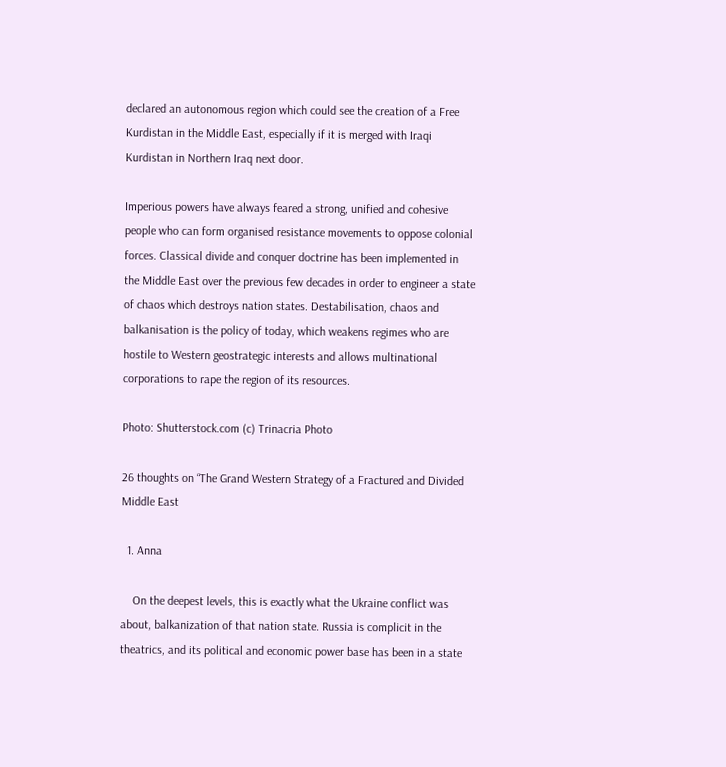declared an autonomous region which could see the creation of a Free Kurdistan in the Middle East, especially if it is merged with Iraqi Kurdistan in Northern Iraq next door.

Imperious powers have always feared a strong, unified and cohesive people who can form organised resistance movements to oppose colonial forces. Classical divide and conquer doctrine has been implemented in the Middle East over the previous few decades in order to engineer a state of chaos which destroys nation states. Destabilisation, chaos and balkanisation is the policy of today, which weakens regimes who are hostile to Western geostrategic interests and allows multinational corporations to rape the region of its resources.

Photo: Shutterstock.com (c) Trinacria Photo

26 thoughts on “The Grand Western Strategy of a Fractured and Divided Middle East

  1. Anna

    On the deepest levels, this is exactly what the Ukraine conflict was about, balkanization of that nation state. Russia is complicit in the theatrics, and its political and economic power base has been in a state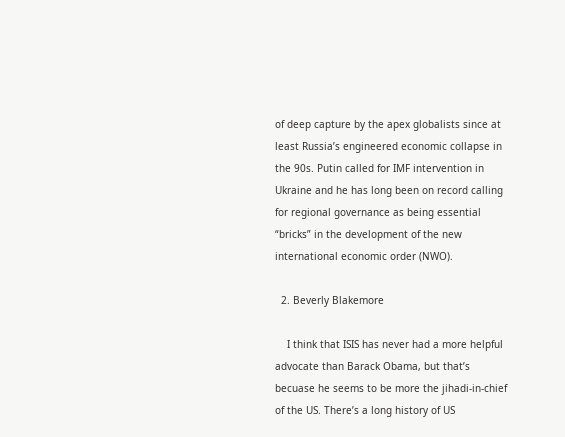of deep capture by the apex globalists since at least Russia’s engineered economic collapse in the 90s. Putin called for IMF intervention in Ukraine and he has long been on record calling for regional governance as being essential “bricks” in the development of the new international economic order (NWO).

  2. Beverly Blakemore

    I think that ISIS has never had a more helpful advocate than Barack Obama, but that’s becuase he seems to be more the jihadi-in-chief of the US. There’s a long history of US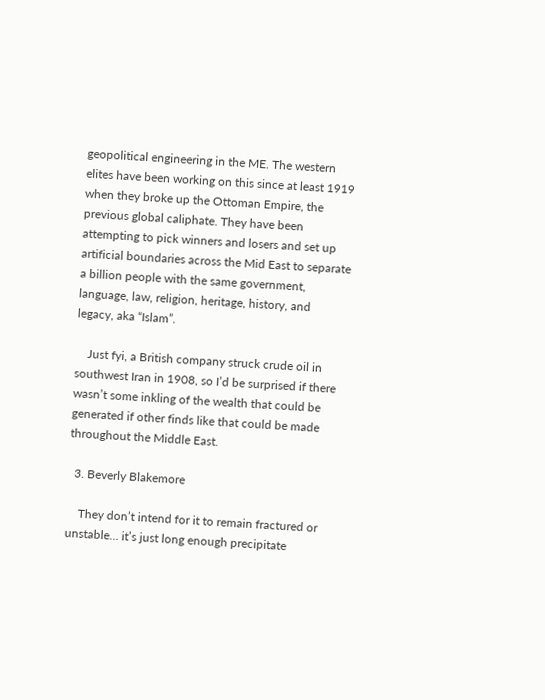geopolitical engineering in the ME. The western elites have been working on this since at least 1919 when they broke up the Ottoman Empire, the previous global caliphate. They have been attempting to pick winners and losers and set up artificial boundaries across the Mid East to separate a billion people with the same government, language, law, religion, heritage, history, and legacy, aka “Islam”.

    Just fyi, a British company struck crude oil in southwest Iran in 1908, so I’d be surprised if there wasn’t some inkling of the wealth that could be generated if other finds like that could be made throughout the Middle East.

  3. Beverly Blakemore

    They don’t intend for it to remain fractured or unstable… it’s just long enough precipitate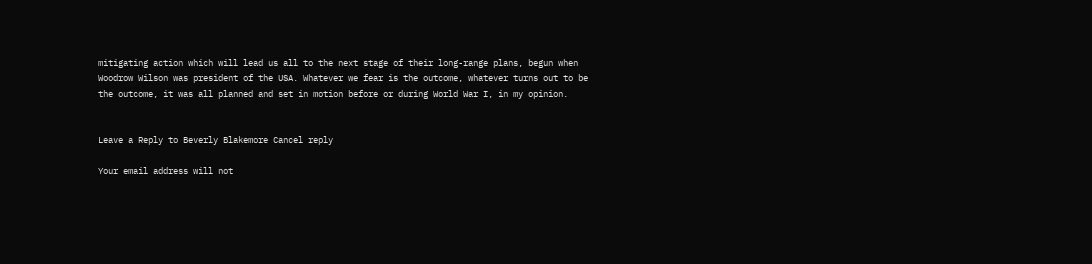mitigating action which will lead us all to the next stage of their long-range plans, begun when Woodrow Wilson was president of the USA. Whatever we fear is the outcome, whatever turns out to be the outcome, it was all planned and set in motion before or during World War I, in my opinion.


Leave a Reply to Beverly Blakemore Cancel reply

Your email address will not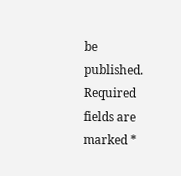be published. Required fields are marked *